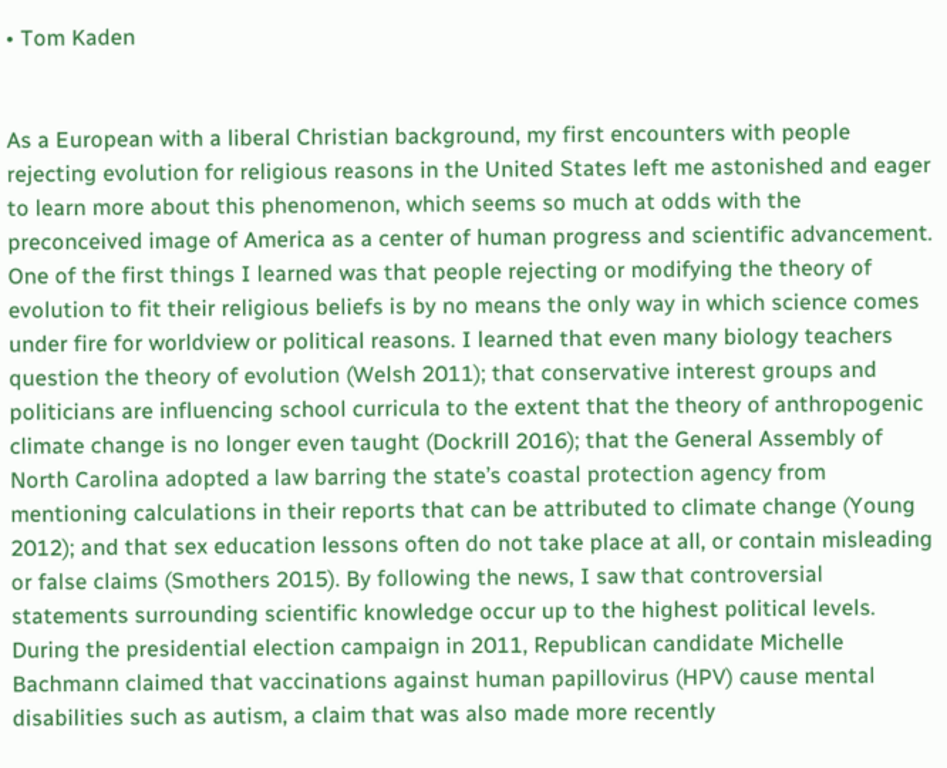• Tom Kaden


As a European with a liberal Christian background, my first encounters with people rejecting evolution for religious reasons in the United States left me astonished and eager to learn more about this phenomenon, which seems so much at odds with the preconceived image of America as a center of human progress and scientific advancement. One of the first things I learned was that people rejecting or modifying the theory of evolution to fit their religious beliefs is by no means the only way in which science comes under fire for worldview or political reasons. I learned that even many biology teachers question the theory of evolution (Welsh 2011); that conservative interest groups and politicians are influencing school curricula to the extent that the theory of anthropogenic climate change is no longer even taught (Dockrill 2016); that the General Assembly of North Carolina adopted a law barring the state’s coastal protection agency from mentioning calculations in their reports that can be attributed to climate change (Young 2012); and that sex education lessons often do not take place at all, or contain misleading or false claims (Smothers 2015). By following the news, I saw that controversial statements surrounding scientific knowledge occur up to the highest political levels. During the presidential election campaign in 2011, Republican candidate Michelle Bachmann claimed that vaccinations against human papillovirus (HPV) cause mental disabilities such as autism, a claim that was also made more recently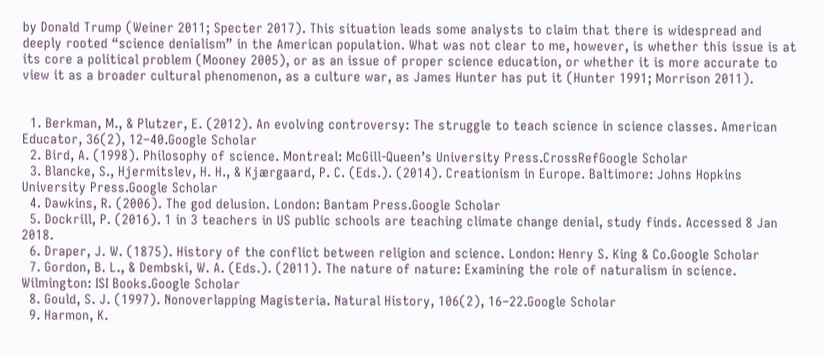by Donald Trump (Weiner 2011; Specter 2017). This situation leads some analysts to claim that there is widespread and deeply rooted “science denialism” in the American population. What was not clear to me, however, is whether this issue is at its core a political problem (Mooney 2005), or as an issue of proper science education, or whether it is more accurate to view it as a broader cultural phenomenon, as a culture war, as James Hunter has put it (Hunter 1991; Morrison 2011).


  1. Berkman, M., & Plutzer, E. (2012). An evolving controversy: The struggle to teach science in science classes. American Educator, 36(2), 12–40.Google Scholar
  2. Bird, A. (1998). Philosophy of science. Montreal: McGill-Queen’s University Press.CrossRefGoogle Scholar
  3. Blancke, S., Hjermitslev, H. H., & Kjærgaard, P. C. (Eds.). (2014). Creationism in Europe. Baltimore: Johns Hopkins University Press.Google Scholar
  4. Dawkins, R. (2006). The god delusion. London: Bantam Press.Google Scholar
  5. Dockrill, P. (2016). 1 in 3 teachers in US public schools are teaching climate change denial, study finds. Accessed 8 Jan 2018.
  6. Draper, J. W. (1875). History of the conflict between religion and science. London: Henry S. King & Co.Google Scholar
  7. Gordon, B. L., & Dembski, W. A. (Eds.). (2011). The nature of nature: Examining the role of naturalism in science. Wilmington: ISI Books.Google Scholar
  8. Gould, S. J. (1997). Nonoverlapping Magisteria. Natural History, 106(2), 16–22.Google Scholar
  9. Harmon, K.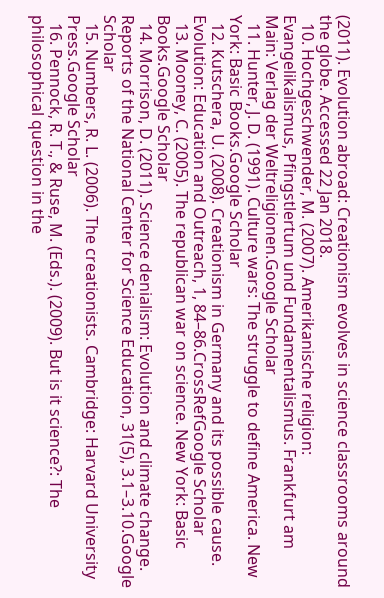(2011). Evolution abroad: Creationism evolves in science classrooms around the globe. Accessed 22 Jan 2018.
  10. Hochgeschwender, M. (2007). Amerikanische religion: Evangelikalismus, Pfingstlertum und Fundamentalismus. Frankfurt am Main: Verlag der Weltreligionen.Google Scholar
  11. Hunter, J. D. (1991). Culture wars: The struggle to define America. New York: Basic Books.Google Scholar
  12. Kutschera, U. (2008). Creationism in Germany and its possible cause. Evolution: Education and Outreach, 1, 84–86.CrossRefGoogle Scholar
  13. Mooney, C. (2005). The republican war on science. New York: Basic Books.Google Scholar
  14. Morrison, D. (2011). Science denialism: Evolution and climate change. Reports of the National Center for Science Education, 31(5), 3.1–3.10.Google Scholar
  15. Numbers, R. L. (2006). The creationists. Cambridge: Harvard University Press.Google Scholar
  16. Pennock, R. T., & Ruse, M. (Eds.). (2009). But is it science?: The philosophical question in the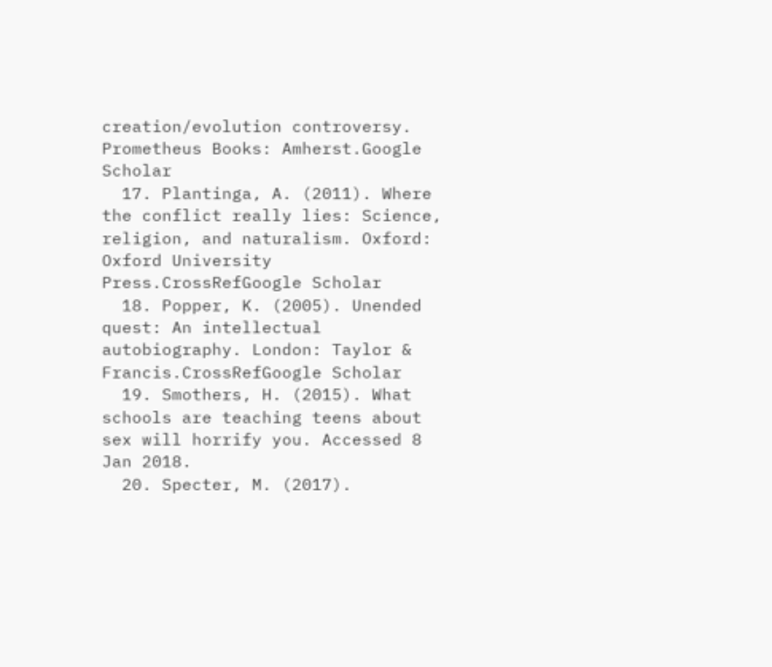creation/evolution controversy. Prometheus Books: Amherst.Google Scholar
  17. Plantinga, A. (2011). Where the conflict really lies: Science, religion, and naturalism. Oxford: Oxford University Press.CrossRefGoogle Scholar
  18. Popper, K. (2005). Unended quest: An intellectual autobiography. London: Taylor & Francis.CrossRefGoogle Scholar
  19. Smothers, H. (2015). What schools are teaching teens about sex will horrify you. Accessed 8 Jan 2018.
  20. Specter, M. (2017).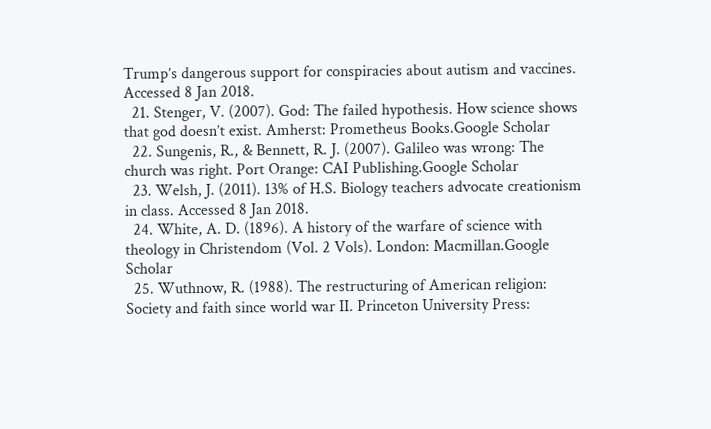Trump’s dangerous support for conspiracies about autism and vaccines. Accessed 8 Jan 2018.
  21. Stenger, V. (2007). God: The failed hypothesis. How science shows that god doesn’t exist. Amherst: Prometheus Books.Google Scholar
  22. Sungenis, R., & Bennett, R. J. (2007). Galileo was wrong: The church was right. Port Orange: CAI Publishing.Google Scholar
  23. Welsh, J. (2011). 13% of H.S. Biology teachers advocate creationism in class. Accessed 8 Jan 2018.
  24. White, A. D. (1896). A history of the warfare of science with theology in Christendom (Vol. 2 Vols). London: Macmillan.Google Scholar
  25. Wuthnow, R. (1988). The restructuring of American religion: Society and faith since world war II. Princeton University Press: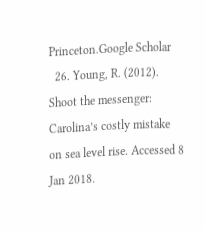Princeton.Google Scholar
  26. Young, R. (2012). Shoot the messenger: Carolina’s costly mistake on sea level rise. Accessed 8 Jan 2018.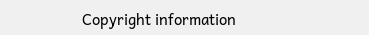Copyright information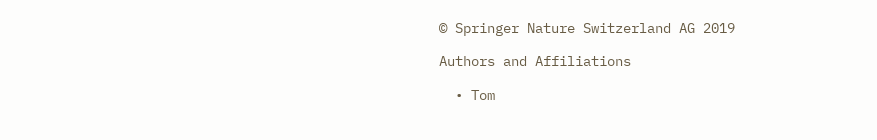© Springer Nature Switzerland AG 2019

Authors and Affiliations

  • Tom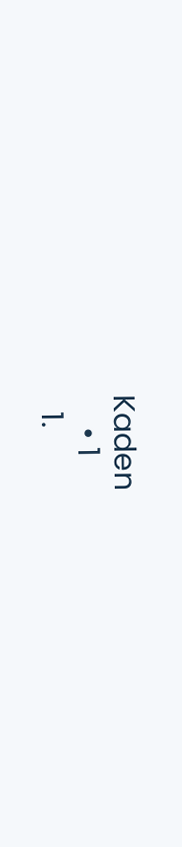Kaden
    • 1
  1.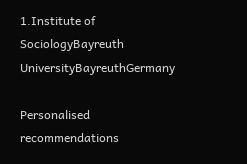1.Institute of SociologyBayreuth UniversityBayreuthGermany

Personalised recommendations